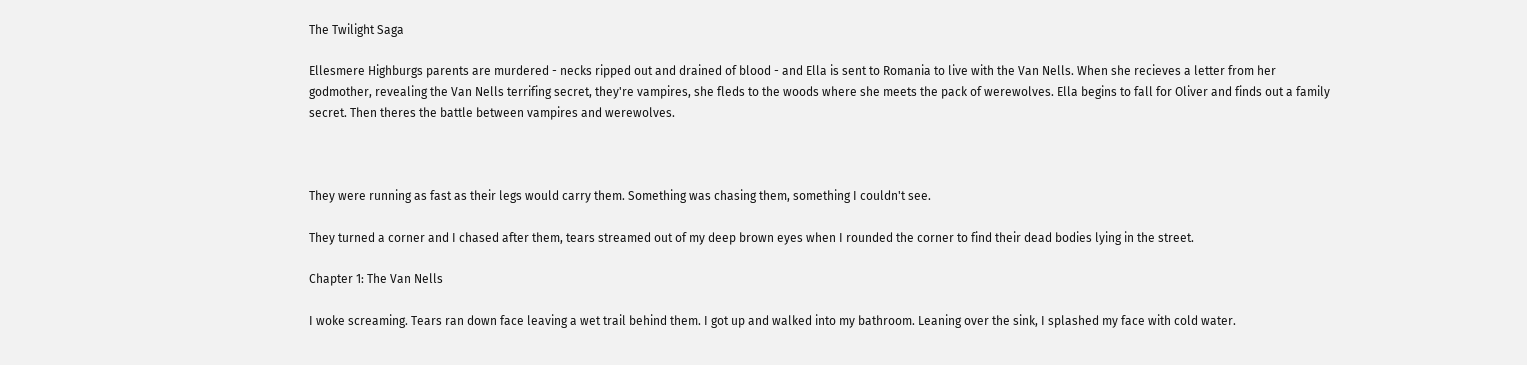The Twilight Saga

Ellesmere Highburgs parents are murdered - necks ripped out and drained of blood - and Ella is sent to Romania to live with the Van Nells. When she recieves a letter from her godmother, revealing the Van Nells terrifing secret, they're vampires, she fleds to the woods where she meets the pack of werewolves. Ella begins to fall for Oliver and finds out a family secret. Then theres the battle between vampires and werewolves.



They were running as fast as their legs would carry them. Something was chasing them, something I couldn't see.

They turned a corner and I chased after them, tears streamed out of my deep brown eyes when I rounded the corner to find their dead bodies lying in the street.

Chapter 1: The Van Nells

I woke screaming. Tears ran down face leaving a wet trail behind them. I got up and walked into my bathroom. Leaning over the sink, I splashed my face with cold water.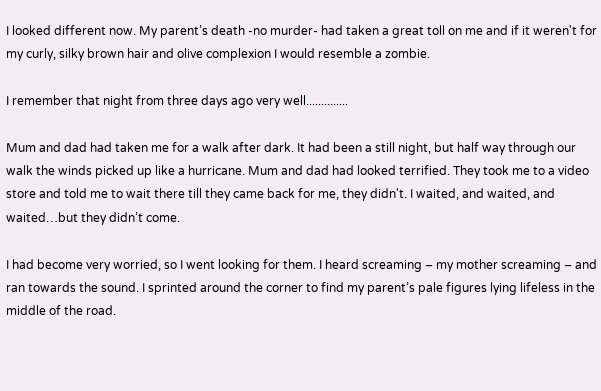I looked different now. My parent’s death -no murder- had taken a great toll on me and if it weren't for my curly, silky brown hair and olive complexion I would resemble a zombie.

I remember that night from three days ago very well..............

Mum and dad had taken me for a walk after dark. It had been a still night, but half way through our walk the winds picked up like a hurricane. Mum and dad had looked terrified. They took me to a video store and told me to wait there till they came back for me, they didn't. I waited, and waited, and waited…but they didn’t come.

I had become very worried, so I went looking for them. I heard screaming – my mother screaming – and ran towards the sound. I sprinted around the corner to find my parent’s pale figures lying lifeless in the middle of the road.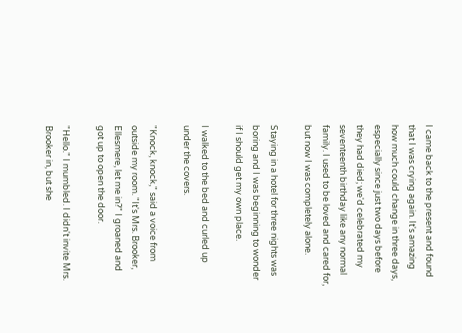I came back to the present and found that I was crying again. It's amazing how much could change in three days, especially since just two days before they had died; we'd celebrated my seventeenth birthday like any normal family. I used to be loved and cared for, but now I was completely alone.

Staying in a hotel for three nights was boring and I was beginning to wonder if I should get my own place.

I walked to the bed and curled up under the covers.

"Knock, knock," said a voice from outside my room. "It's Mrs. Brooker, Ellesmere, let me in?" I groaned and got up to open the door.

"Hello." I mumbled. I didn't invite Mrs. Brooker in, but she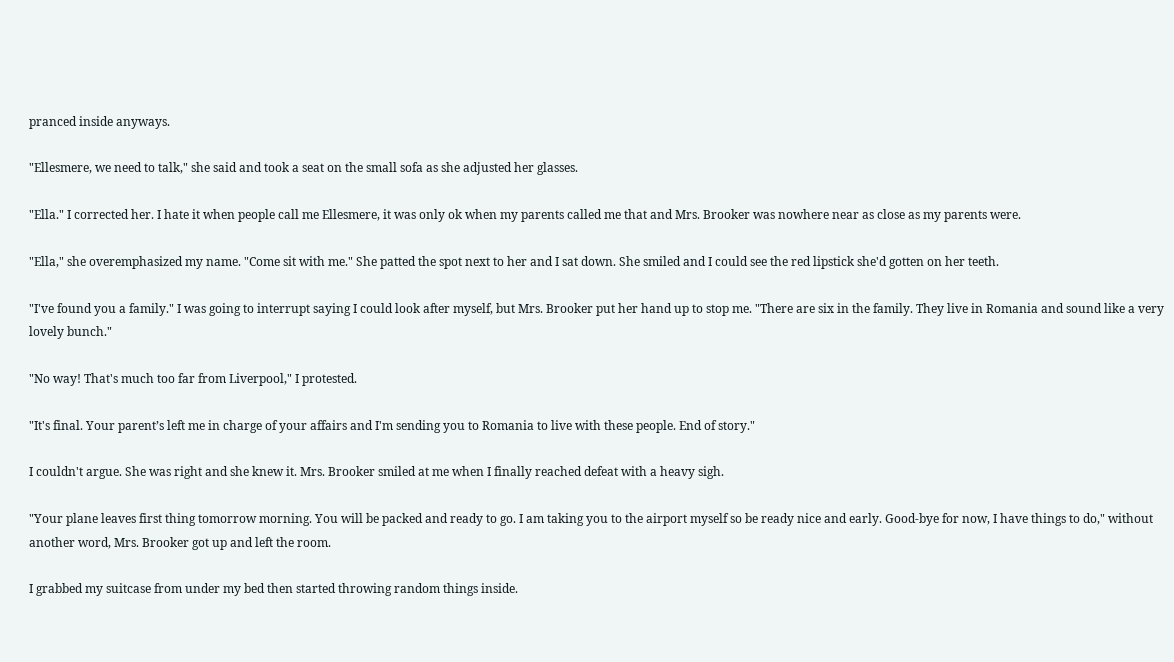pranced inside anyways.

"Ellesmere, we need to talk," she said and took a seat on the small sofa as she adjusted her glasses.

"Ella." I corrected her. I hate it when people call me Ellesmere, it was only ok when my parents called me that and Mrs. Brooker was nowhere near as close as my parents were.

"Ella," she overemphasized my name. "Come sit with me." She patted the spot next to her and I sat down. She smiled and I could see the red lipstick she'd gotten on her teeth.

"I've found you a family." I was going to interrupt saying I could look after myself, but Mrs. Brooker put her hand up to stop me. "There are six in the family. They live in Romania and sound like a very lovely bunch."

"No way! That's much too far from Liverpool," I protested.

"It's final. Your parent’s left me in charge of your affairs and I'm sending you to Romania to live with these people. End of story."

I couldn't argue. She was right and she knew it. Mrs. Brooker smiled at me when I finally reached defeat with a heavy sigh.

"Your plane leaves first thing tomorrow morning. You will be packed and ready to go. I am taking you to the airport myself so be ready nice and early. Good-bye for now, I have things to do," without another word, Mrs. Brooker got up and left the room.

I grabbed my suitcase from under my bed then started throwing random things inside.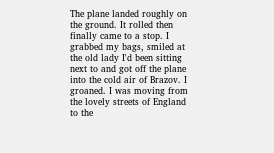The plane landed roughly on the ground. It rolled then finally came to a stop. I grabbed my bags, smiled at the old lady I'd been sitting next to and got off the plane into the cold air of Brazov. I groaned. I was moving from the lovely streets of England to the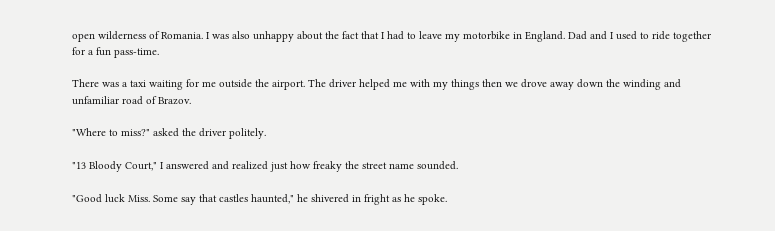open wilderness of Romania. I was also unhappy about the fact that I had to leave my motorbike in England. Dad and I used to ride together for a fun pass-time.

There was a taxi waiting for me outside the airport. The driver helped me with my things then we drove away down the winding and unfamiliar road of Brazov.

"Where to miss?" asked the driver politely.

"13 Bloody Court," I answered and realized just how freaky the street name sounded.

"Good luck Miss. Some say that castles haunted," he shivered in fright as he spoke.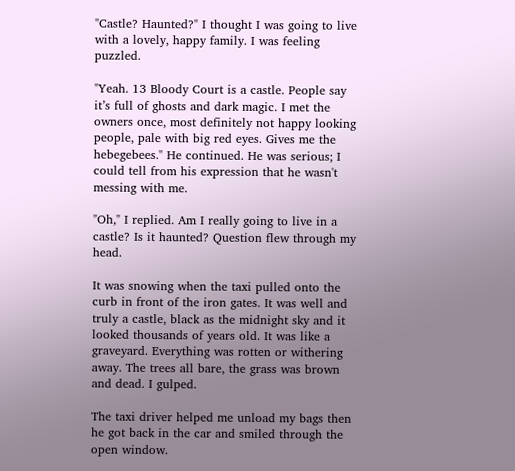"Castle? Haunted?" I thought I was going to live with a lovely, happy family. I was feeling puzzled.

"Yeah. 13 Bloody Court is a castle. People say it’s full of ghosts and dark magic. I met the owners once, most definitely not happy looking people, pale with big red eyes. Gives me the hebegebees." He continued. He was serious; I could tell from his expression that he wasn't messing with me.

"Oh," I replied. Am I really going to live in a castle? Is it haunted? Question flew through my head.

It was snowing when the taxi pulled onto the curb in front of the iron gates. It was well and truly a castle, black as the midnight sky and it looked thousands of years old. It was like a graveyard. Everything was rotten or withering away. The trees all bare, the grass was brown and dead. I gulped.

The taxi driver helped me unload my bags then he got back in the car and smiled through the open window.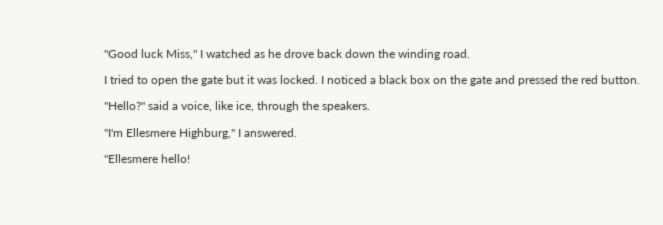"Good luck Miss," I watched as he drove back down the winding road.

I tried to open the gate but it was locked. I noticed a black box on the gate and pressed the red button.

"Hello?" said a voice, like ice, through the speakers.

"I'm Ellesmere Highburg," I answered.

"Ellesmere hello!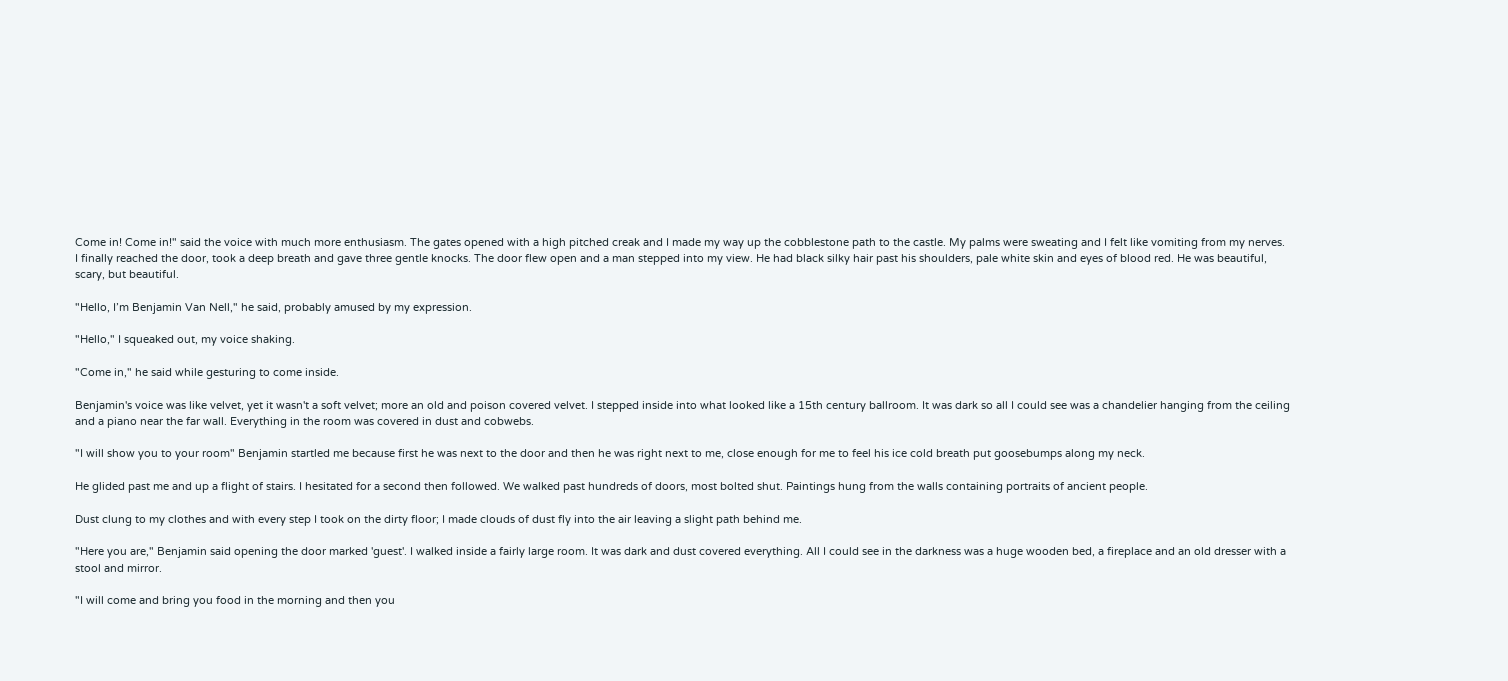Come in! Come in!" said the voice with much more enthusiasm. The gates opened with a high pitched creak and I made my way up the cobblestone path to the castle. My palms were sweating and I felt like vomiting from my nerves. I finally reached the door, took a deep breath and gave three gentle knocks. The door flew open and a man stepped into my view. He had black silky hair past his shoulders, pale white skin and eyes of blood red. He was beautiful, scary, but beautiful.

"Hello, I’m Benjamin Van Nell," he said, probably amused by my expression.

"Hello," I squeaked out, my voice shaking.

"Come in," he said while gesturing to come inside.

Benjamin's voice was like velvet, yet it wasn't a soft velvet; more an old and poison covered velvet. I stepped inside into what looked like a 15th century ballroom. It was dark so all I could see was a chandelier hanging from the ceiling and a piano near the far wall. Everything in the room was covered in dust and cobwebs.

"I will show you to your room" Benjamin startled me because first he was next to the door and then he was right next to me, close enough for me to feel his ice cold breath put goosebumps along my neck.

He glided past me and up a flight of stairs. I hesitated for a second then followed. We walked past hundreds of doors, most bolted shut. Paintings hung from the walls containing portraits of ancient people.

Dust clung to my clothes and with every step I took on the dirty floor; I made clouds of dust fly into the air leaving a slight path behind me.

"Here you are," Benjamin said opening the door marked 'guest'. I walked inside a fairly large room. It was dark and dust covered everything. All I could see in the darkness was a huge wooden bed, a fireplace and an old dresser with a stool and mirror.

"I will come and bring you food in the morning and then you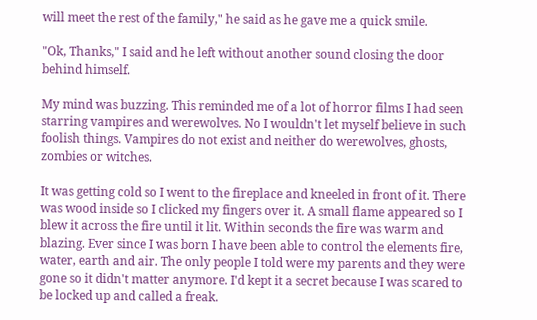will meet the rest of the family," he said as he gave me a quick smile.

"Ok, Thanks," I said and he left without another sound closing the door behind himself.

My mind was buzzing. This reminded me of a lot of horror films I had seen starring vampires and werewolves. No I wouldn't let myself believe in such foolish things. Vampires do not exist and neither do werewolves, ghosts, zombies or witches.

It was getting cold so I went to the fireplace and kneeled in front of it. There was wood inside so I clicked my fingers over it. A small flame appeared so I blew it across the fire until it lit. Within seconds the fire was warm and blazing. Ever since I was born I have been able to control the elements fire, water, earth and air. The only people I told were my parents and they were gone so it didn't matter anymore. I'd kept it a secret because I was scared to be locked up and called a freak.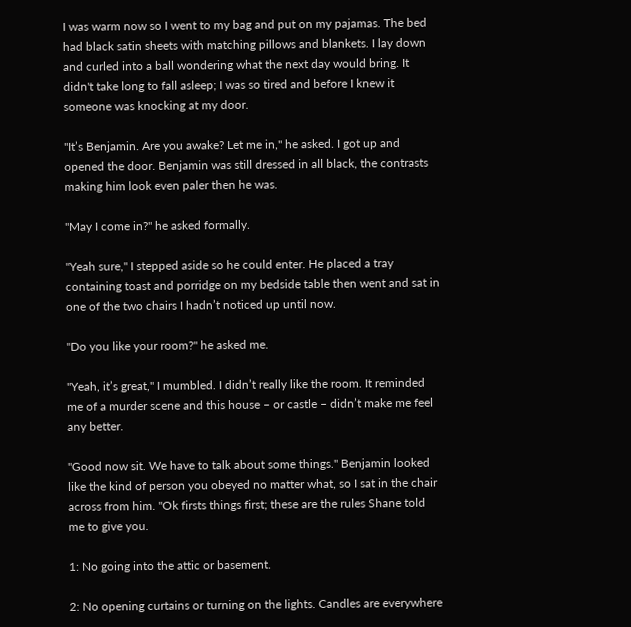I was warm now so I went to my bag and put on my pajamas. The bed had black satin sheets with matching pillows and blankets. I lay down and curled into a ball wondering what the next day would bring. It didn't take long to fall asleep; I was so tired and before I knew it someone was knocking at my door.

"It’s Benjamin. Are you awake? Let me in," he asked. I got up and opened the door. Benjamin was still dressed in all black, the contrasts making him look even paler then he was.

"May I come in?" he asked formally.

"Yeah sure," I stepped aside so he could enter. He placed a tray containing toast and porridge on my bedside table then went and sat in one of the two chairs I hadn’t noticed up until now.

"Do you like your room?" he asked me.

"Yeah, it’s great," I mumbled. I didn’t really like the room. It reminded me of a murder scene and this house – or castle – didn’t make me feel any better.

"Good now sit. We have to talk about some things." Benjamin looked like the kind of person you obeyed no matter what, so I sat in the chair across from him. "Ok firsts things first; these are the rules Shane told me to give you.

1: No going into the attic or basement.

2: No opening curtains or turning on the lights. Candles are everywhere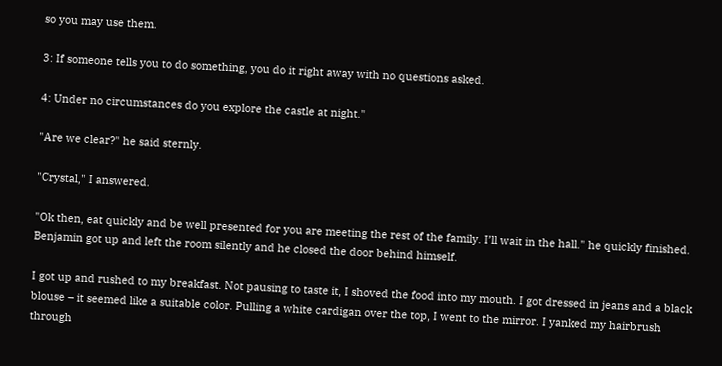so you may use them.

3: If someone tells you to do something, you do it right away with no questions asked.

4: Under no circumstances do you explore the castle at night."

"Are we clear?" he said sternly.

"Crystal," I answered.

"Ok then, eat quickly and be well presented for you are meeting the rest of the family. I’ll wait in the hall." he quickly finished. Benjamin got up and left the room silently and he closed the door behind himself.

I got up and rushed to my breakfast. Not pausing to taste it, I shoved the food into my mouth. I got dressed in jeans and a black blouse – it seemed like a suitable color. Pulling a white cardigan over the top, I went to the mirror. I yanked my hairbrush through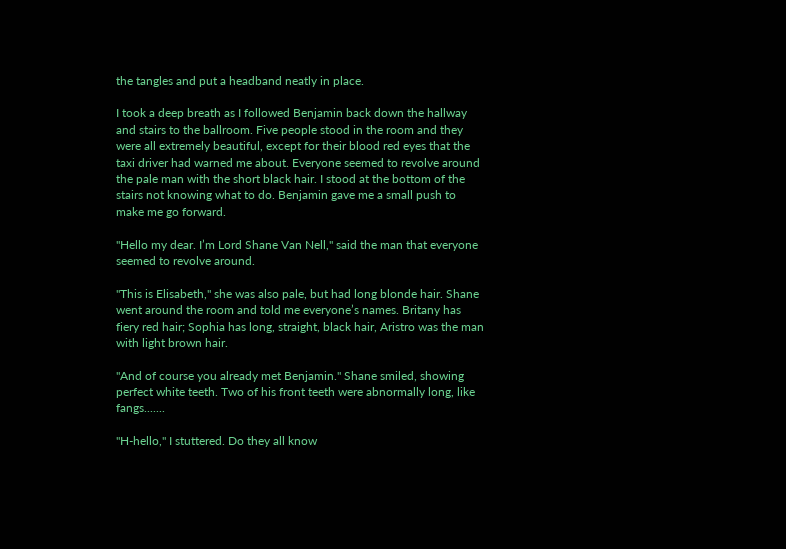the tangles and put a headband neatly in place.

I took a deep breath as I followed Benjamin back down the hallway and stairs to the ballroom. Five people stood in the room and they were all extremely beautiful, except for their blood red eyes that the taxi driver had warned me about. Everyone seemed to revolve around the pale man with the short black hair. I stood at the bottom of the stairs not knowing what to do. Benjamin gave me a small push to make me go forward.

"Hello my dear. I’m Lord Shane Van Nell," said the man that everyone seemed to revolve around.

"This is Elisabeth," she was also pale, but had long blonde hair. Shane went around the room and told me everyone’s names. Britany has fiery red hair; Sophia has long, straight, black hair, Aristro was the man with light brown hair.

"And of course you already met Benjamin." Shane smiled, showing perfect white teeth. Two of his front teeth were abnormally long, like fangs.......

"H-hello," I stuttered. Do they all know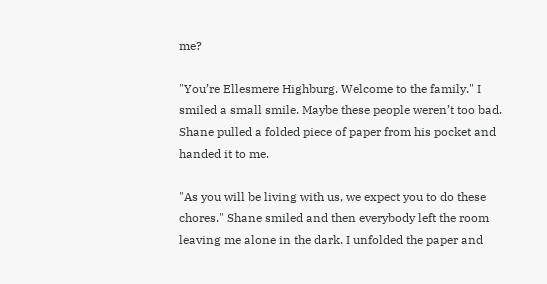me?

"You’re Ellesmere Highburg. Welcome to the family." I smiled a small smile. Maybe these people weren’t too bad. Shane pulled a folded piece of paper from his pocket and handed it to me.

"As you will be living with us, we expect you to do these chores." Shane smiled and then everybody left the room leaving me alone in the dark. I unfolded the paper and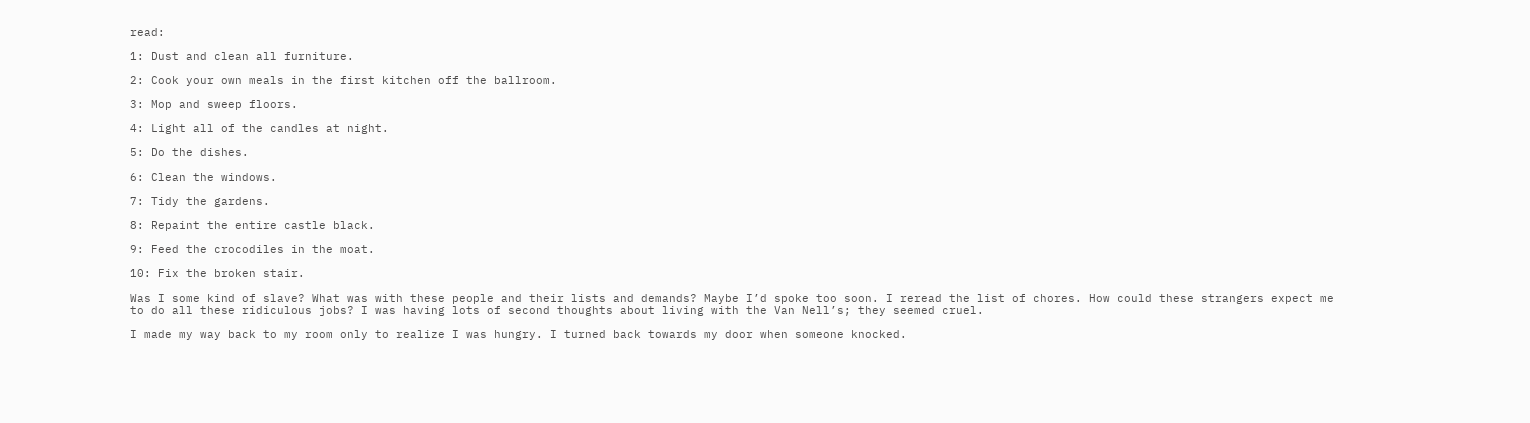read:

1: Dust and clean all furniture.

2: Cook your own meals in the first kitchen off the ballroom.

3: Mop and sweep floors.

4: Light all of the candles at night.

5: Do the dishes.

6: Clean the windows.

7: Tidy the gardens.

8: Repaint the entire castle black.

9: Feed the crocodiles in the moat.

10: Fix the broken stair.

Was I some kind of slave? What was with these people and their lists and demands? Maybe I’d spoke too soon. I reread the list of chores. How could these strangers expect me to do all these ridiculous jobs? I was having lots of second thoughts about living with the Van Nell’s; they seemed cruel.

I made my way back to my room only to realize I was hungry. I turned back towards my door when someone knocked.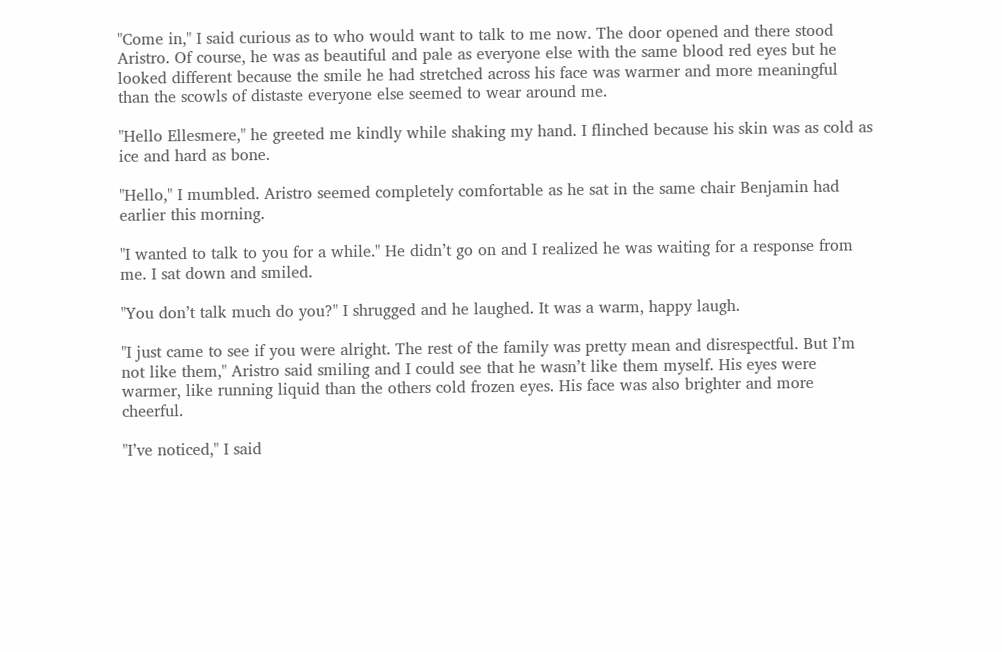"Come in," I said curious as to who would want to talk to me now. The door opened and there stood Aristro. Of course, he was as beautiful and pale as everyone else with the same blood red eyes but he looked different because the smile he had stretched across his face was warmer and more meaningful than the scowls of distaste everyone else seemed to wear around me.

"Hello Ellesmere," he greeted me kindly while shaking my hand. I flinched because his skin was as cold as ice and hard as bone.

"Hello," I mumbled. Aristro seemed completely comfortable as he sat in the same chair Benjamin had earlier this morning.

"I wanted to talk to you for a while." He didn’t go on and I realized he was waiting for a response from me. I sat down and smiled.

"You don’t talk much do you?" I shrugged and he laughed. It was a warm, happy laugh.

"I just came to see if you were alright. The rest of the family was pretty mean and disrespectful. But I’m not like them," Aristro said smiling and I could see that he wasn’t like them myself. His eyes were warmer, like running liquid than the others cold frozen eyes. His face was also brighter and more cheerful.

"I’ve noticed," I said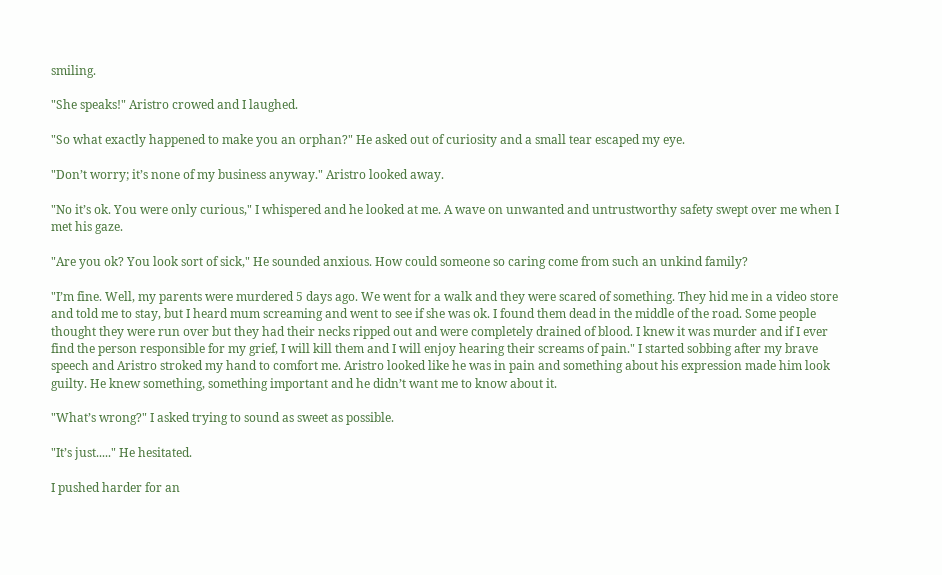smiling.

"She speaks!" Aristro crowed and I laughed.

"So what exactly happened to make you an orphan?" He asked out of curiosity and a small tear escaped my eye.

"Don’t worry; it’s none of my business anyway." Aristro looked away.

"No it’s ok. You were only curious," I whispered and he looked at me. A wave on unwanted and untrustworthy safety swept over me when I met his gaze.

"Are you ok? You look sort of sick," He sounded anxious. How could someone so caring come from such an unkind family?

"I’m fine. Well, my parents were murdered 5 days ago. We went for a walk and they were scared of something. They hid me in a video store and told me to stay, but I heard mum screaming and went to see if she was ok. I found them dead in the middle of the road. Some people thought they were run over but they had their necks ripped out and were completely drained of blood. I knew it was murder and if I ever find the person responsible for my grief, I will kill them and I will enjoy hearing their screams of pain." I started sobbing after my brave speech and Aristro stroked my hand to comfort me. Aristro looked like he was in pain and something about his expression made him look guilty. He knew something, something important and he didn’t want me to know about it.

"What’s wrong?" I asked trying to sound as sweet as possible.

"It’s just....." He hesitated.

I pushed harder for an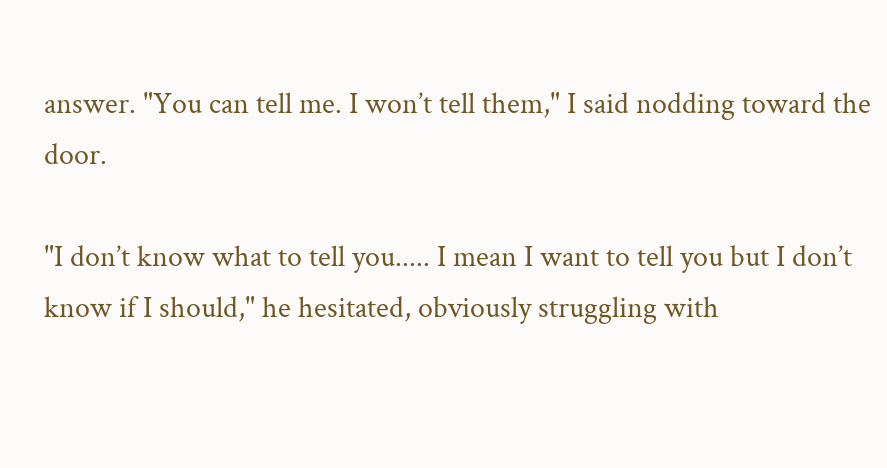answer. "You can tell me. I won’t tell them," I said nodding toward the door.

"I don’t know what to tell you..... I mean I want to tell you but I don’t know if I should," he hesitated, obviously struggling with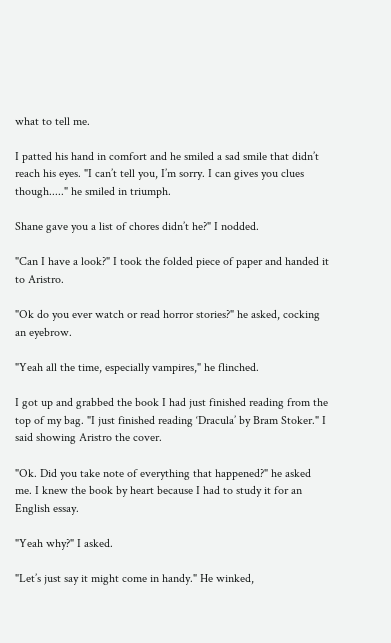what to tell me.

I patted his hand in comfort and he smiled a sad smile that didn’t reach his eyes. "I can’t tell you, I’m sorry. I can gives you clues though....." he smiled in triumph.

Shane gave you a list of chores didn’t he?" I nodded.

"Can I have a look?" I took the folded piece of paper and handed it to Aristro.

"Ok do you ever watch or read horror stories?" he asked, cocking an eyebrow.

"Yeah all the time, especially vampires," he flinched.

I got up and grabbed the book I had just finished reading from the top of my bag. "I just finished reading ‘Dracula’ by Bram Stoker." I said showing Aristro the cover.

"Ok. Did you take note of everything that happened?" he asked me. I knew the book by heart because I had to study it for an English essay.

"Yeah why?" I asked.

"Let’s just say it might come in handy." He winked,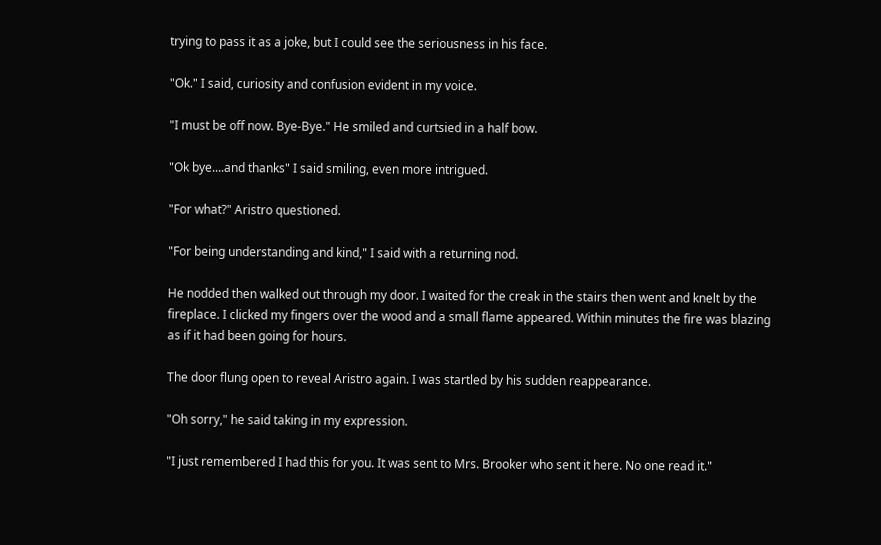trying to pass it as a joke, but I could see the seriousness in his face.

"Ok." I said, curiosity and confusion evident in my voice.

"I must be off now. Bye-Bye." He smiled and curtsied in a half bow.

"Ok bye....and thanks" I said smiling, even more intrigued.

"For what?" Aristro questioned.

"For being understanding and kind," I said with a returning nod.

He nodded then walked out through my door. I waited for the creak in the stairs then went and knelt by the fireplace. I clicked my fingers over the wood and a small flame appeared. Within minutes the fire was blazing as if it had been going for hours.

The door flung open to reveal Aristro again. I was startled by his sudden reappearance.

"Oh sorry," he said taking in my expression.

"I just remembered I had this for you. It was sent to Mrs. Brooker who sent it here. No one read it."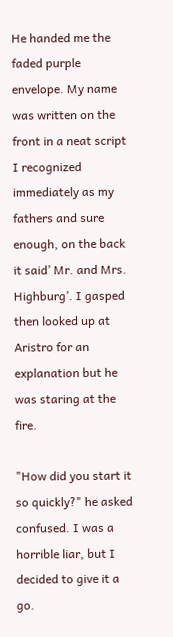He handed me the faded purple envelope. My name was written on the front in a neat script I recognized immediately as my fathers and sure enough, on the back it said’ Mr. and Mrs. Highburg’. I gasped then looked up at Aristro for an explanation but he was staring at the fire.

"How did you start it so quickly?" he asked confused. I was a horrible liar, but I decided to give it a go.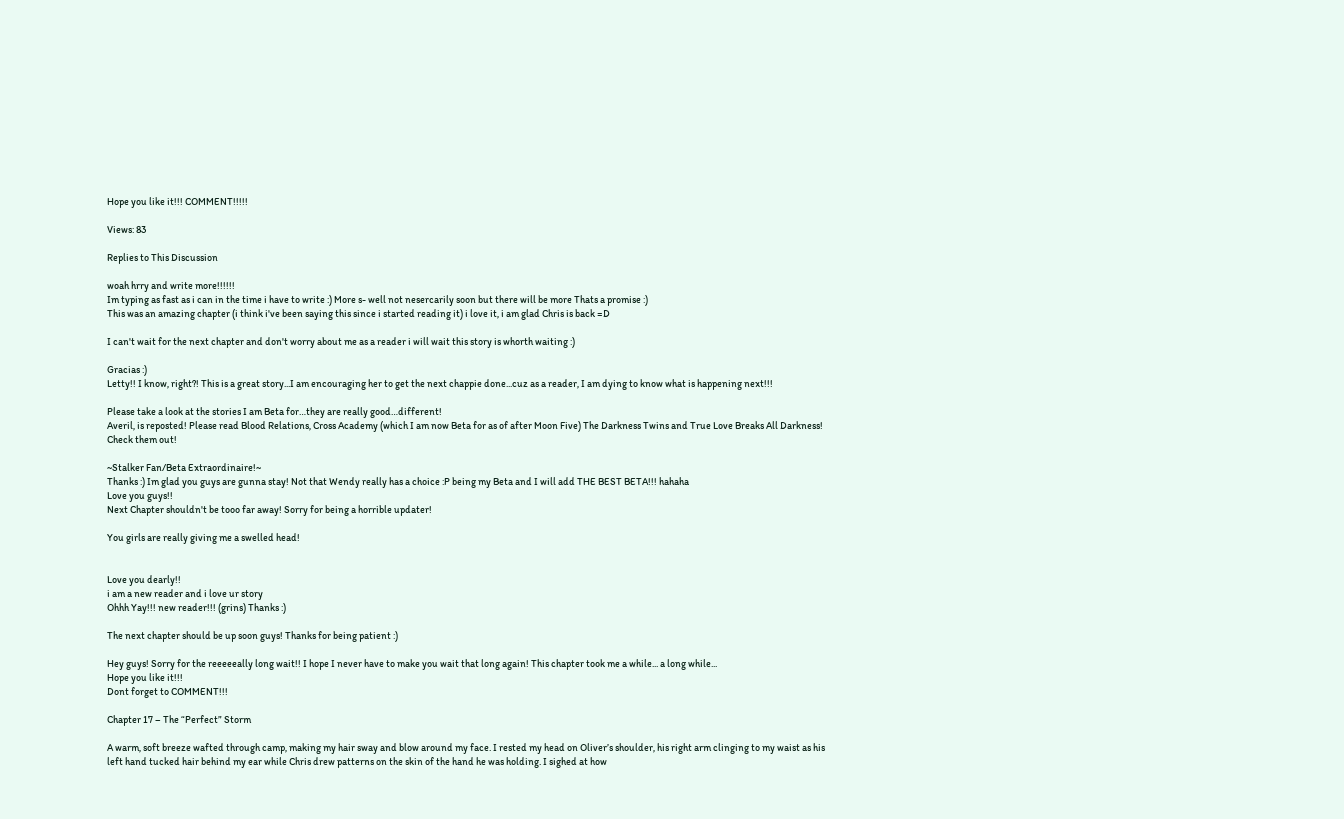Hope you like it!!! COMMENT!!!!!

Views: 83

Replies to This Discussion

woah hrry and write more!!!!!!
Im typing as fast as i can in the time i have to write :) More s- well not nesercarily soon but there will be more Thats a promise :)
This was an amazing chapter (i think i've been saying this since i started reading it) i love it, i am glad Chris is back =D

I can't wait for the next chapter and don't worry about me as a reader i will wait this story is whorth waiting :)

Gracias :)
Letty!! I know, right?! This is a great story...I am encouraging her to get the next chappie done...cuz as a reader, I am dying to know what is happening next!!!

Please take a look at the stories I am Beta for…they are really good…different!
Averil, is reposted! Please read Blood Relations, Cross Academy (which I am now Beta for as of after Moon Five) The Darkness Twins and True Love Breaks All Darkness! Check them out!

~Stalker Fan/Beta Extraordinaire!~
Thanks :) Im glad you guys are gunna stay! Not that Wendy really has a choice :P being my Beta and I will add THE BEST BETA!!! hahaha
Love you guys!!
Next Chapter shouldn't be tooo far away! Sorry for being a horrible updater!

You girls are really giving me a swelled head!


Love you dearly!!
i am a new reader and i love ur story
Ohhh Yay!!! new reader!!! (grins) Thanks :)

The next chapter should be up soon guys! Thanks for being patient :)

Hey guys! Sorry for the reeeeeally long wait!! I hope I never have to make you wait that long again! This chapter took me a while... a long while...
Hope you like it!!!
Dont forget to COMMENT!!!

Chapter 17 – The “Perfect” Storm

A warm, soft breeze wafted through camp, making my hair sway and blow around my face. I rested my head on Oliver’s shoulder, his right arm clinging to my waist as his left hand tucked hair behind my ear while Chris drew patterns on the skin of the hand he was holding. I sighed at how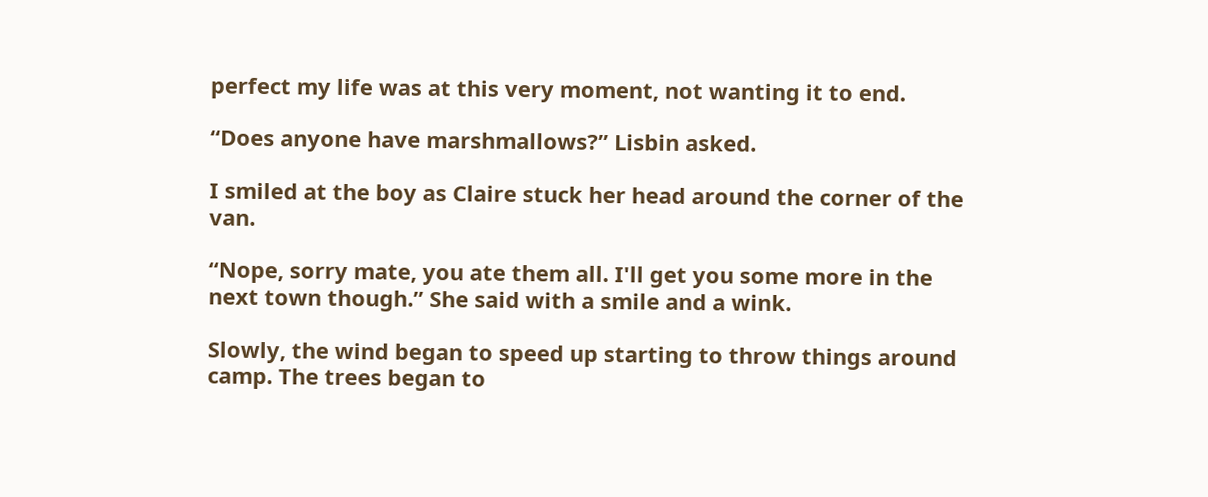perfect my life was at this very moment, not wanting it to end.

“Does anyone have marshmallows?” Lisbin asked.

I smiled at the boy as Claire stuck her head around the corner of the van.

“Nope, sorry mate, you ate them all. I'll get you some more in the next town though.” She said with a smile and a wink.

Slowly, the wind began to speed up starting to throw things around camp. The trees began to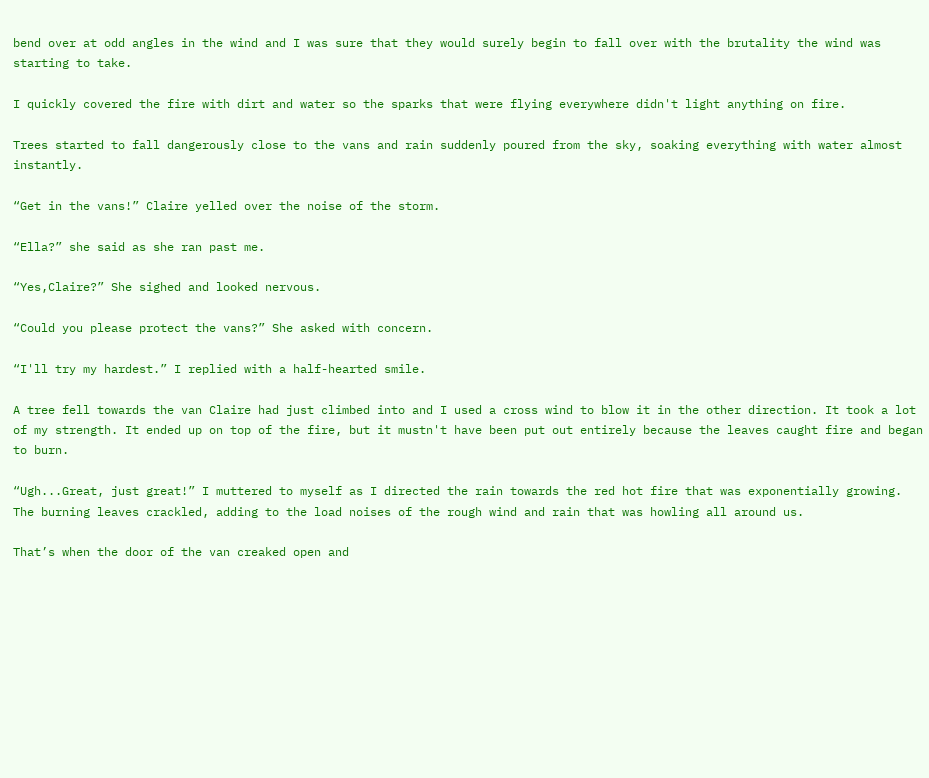bend over at odd angles in the wind and I was sure that they would surely begin to fall over with the brutality the wind was starting to take.

I quickly covered the fire with dirt and water so the sparks that were flying everywhere didn't light anything on fire.

Trees started to fall dangerously close to the vans and rain suddenly poured from the sky, soaking everything with water almost instantly.

“Get in the vans!” Claire yelled over the noise of the storm.

“Ella?” she said as she ran past me.

“Yes,Claire?” She sighed and looked nervous.

“Could you please protect the vans?” She asked with concern.

“I'll try my hardest.” I replied with a half-hearted smile.

A tree fell towards the van Claire had just climbed into and I used a cross wind to blow it in the other direction. It took a lot of my strength. It ended up on top of the fire, but it mustn't have been put out entirely because the leaves caught fire and began to burn.

“Ugh...Great, just great!” I muttered to myself as I directed the rain towards the red hot fire that was exponentially growing. The burning leaves crackled, adding to the load noises of the rough wind and rain that was howling all around us.

That’s when the door of the van creaked open and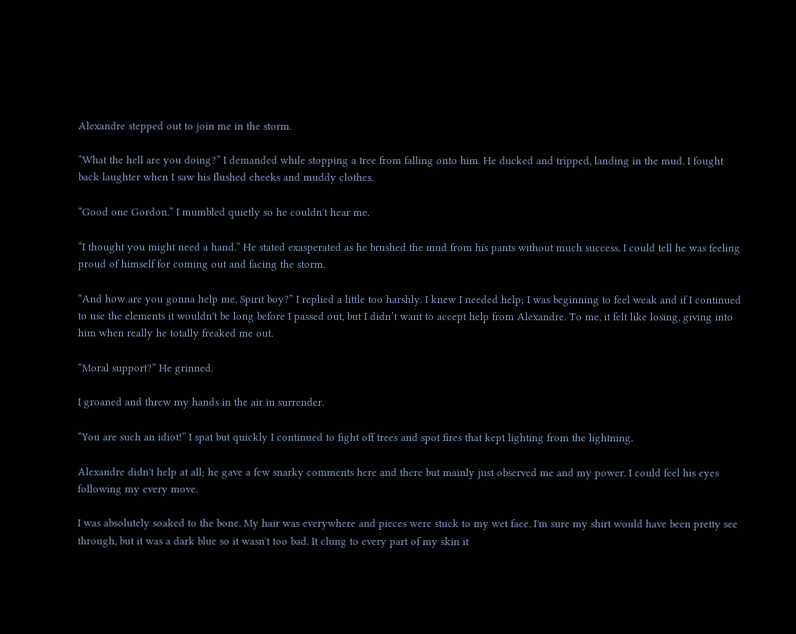Alexandre stepped out to join me in the storm.

“What the hell are you doing?” I demanded while stopping a tree from falling onto him. He ducked and tripped, landing in the mud. I fought back laughter when I saw his flushed cheeks and muddy clothes.

“Good one Gordon.” I mumbled quietly so he couldn't hear me.

“I thought you might need a hand.” He stated exasperated as he brushed the mud from his pants without much success. I could tell he was feeling proud of himself for coming out and facing the storm.

“And how are you gonna help me, Spirit boy?” I replied a little too harshly. I knew I needed help; I was beginning to feel weak and if I continued to use the elements it wouldn't be long before I passed out, but I didn’t want to accept help from Alexandre. To me, it felt like losing, giving into him when really he totally freaked me out.

“Moral support?” He grinned.

I groaned and threw my hands in the air in surrender.

“You are such an idiot!” I spat but quickly I continued to fight off trees and spot fires that kept lighting from the lightning.

Alexandre didn't help at all; he gave a few snarky comments here and there but mainly just observed me and my power. I could feel his eyes following my every move.

I was absolutely soaked to the bone. My hair was everywhere and pieces were stuck to my wet face. I'm sure my shirt would have been pretty see through, but it was a dark blue so it wasn't too bad. It clung to every part of my skin it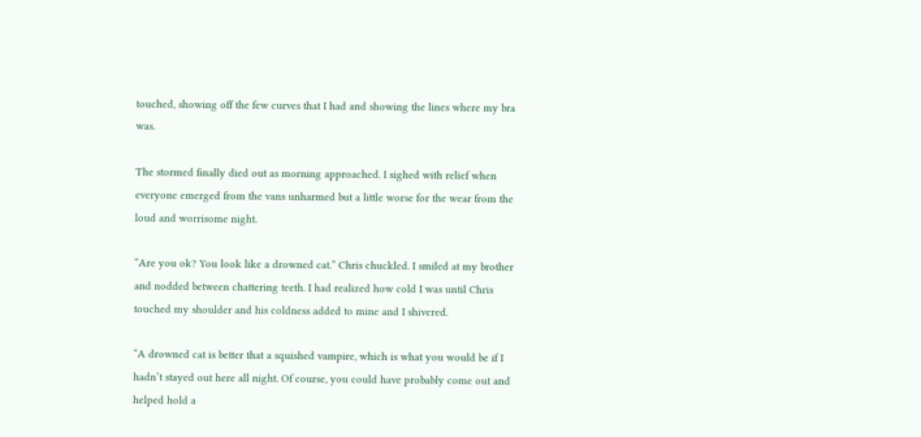touched, showing off the few curves that I had and showing the lines where my bra was.

The stormed finally died out as morning approached. I sighed with relief when everyone emerged from the vans unharmed but a little worse for the wear from the loud and worrisome night.

“Are you ok? You look like a drowned cat.” Chris chuckled. I smiled at my brother and nodded between chattering teeth. I had realized how cold I was until Chris touched my shoulder and his coldness added to mine and I shivered.

“A drowned cat is better that a squished vampire, which is what you would be if I hadn’t stayed out here all night. Of course, you could have probably come out and helped hold a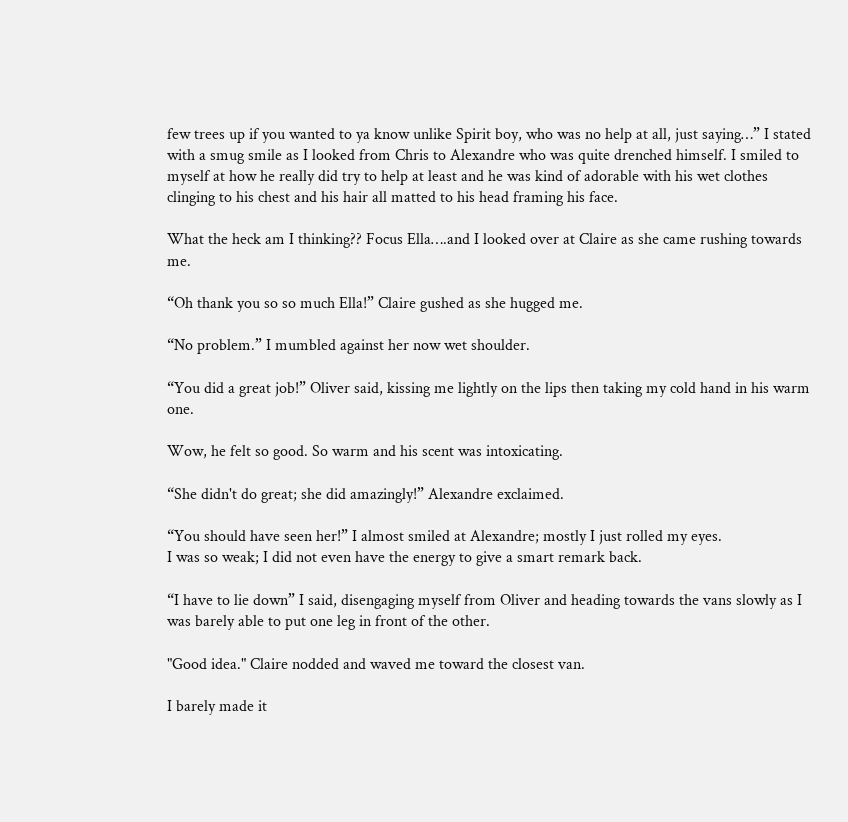few trees up if you wanted to ya know unlike Spirit boy, who was no help at all, just saying…” I stated with a smug smile as I looked from Chris to Alexandre who was quite drenched himself. I smiled to myself at how he really did try to help at least and he was kind of adorable with his wet clothes clinging to his chest and his hair all matted to his head framing his face.

What the heck am I thinking?? Focus Ella….and I looked over at Claire as she came rushing towards me.

“Oh thank you so so much Ella!” Claire gushed as she hugged me.

“No problem.” I mumbled against her now wet shoulder.

“You did a great job!” Oliver said, kissing me lightly on the lips then taking my cold hand in his warm one.

Wow, he felt so good. So warm and his scent was intoxicating.

“She didn't do great; she did amazingly!” Alexandre exclaimed.

“You should have seen her!” I almost smiled at Alexandre; mostly I just rolled my eyes.
I was so weak; I did not even have the energy to give a smart remark back.

“I have to lie down” I said, disengaging myself from Oliver and heading towards the vans slowly as I was barely able to put one leg in front of the other.

"Good idea." Claire nodded and waved me toward the closest van.

I barely made it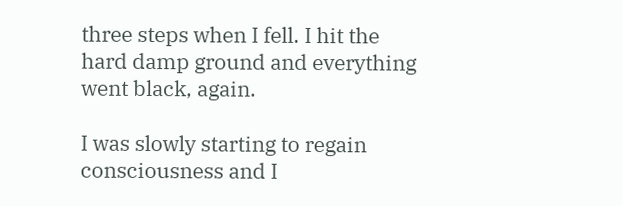three steps when I fell. I hit the hard damp ground and everything went black, again.

I was slowly starting to regain consciousness and I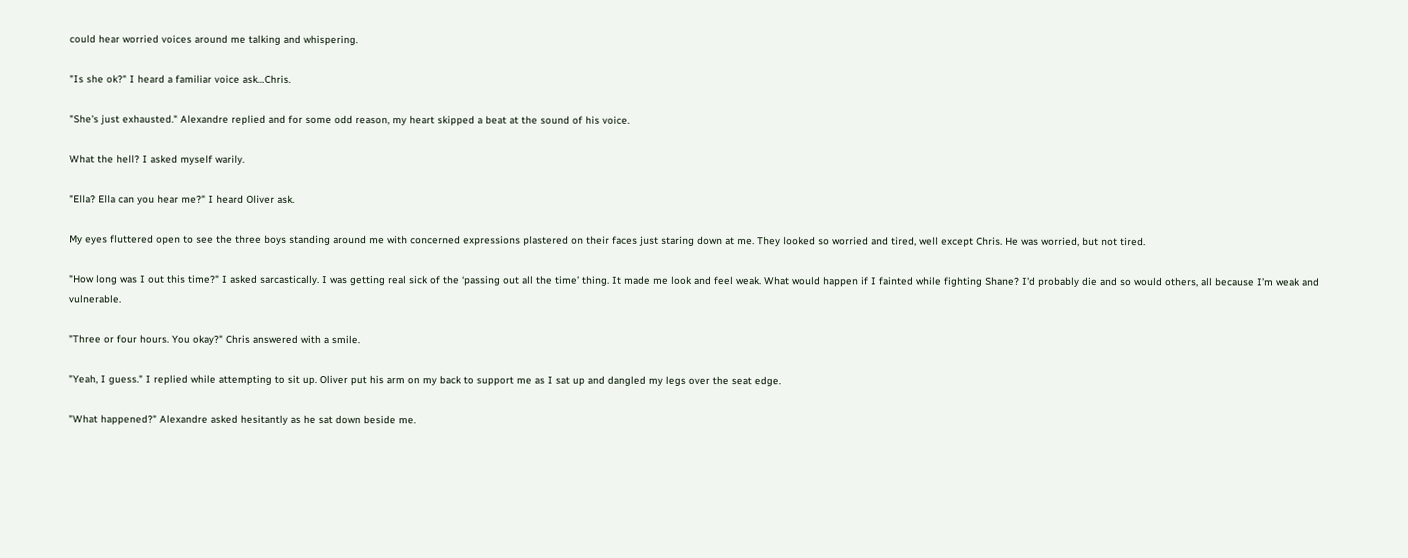could hear worried voices around me talking and whispering.

"Is she ok?" I heard a familiar voice ask…Chris.

"She's just exhausted." Alexandre replied and for some odd reason, my heart skipped a beat at the sound of his voice.

What the hell? I asked myself warily.

"Ella? Ella can you hear me?" I heard Oliver ask.

My eyes fluttered open to see the three boys standing around me with concerned expressions plastered on their faces just staring down at me. They looked so worried and tired, well except Chris. He was worried, but not tired.

"How long was I out this time?" I asked sarcastically. I was getting real sick of the ‘passing out all the time’ thing. It made me look and feel weak. What would happen if I fainted while fighting Shane? I'd probably die and so would others, all because I’m weak and vulnerable.

"Three or four hours. You okay?" Chris answered with a smile.

"Yeah, I guess." I replied while attempting to sit up. Oliver put his arm on my back to support me as I sat up and dangled my legs over the seat edge.

"What happened?" Alexandre asked hesitantly as he sat down beside me.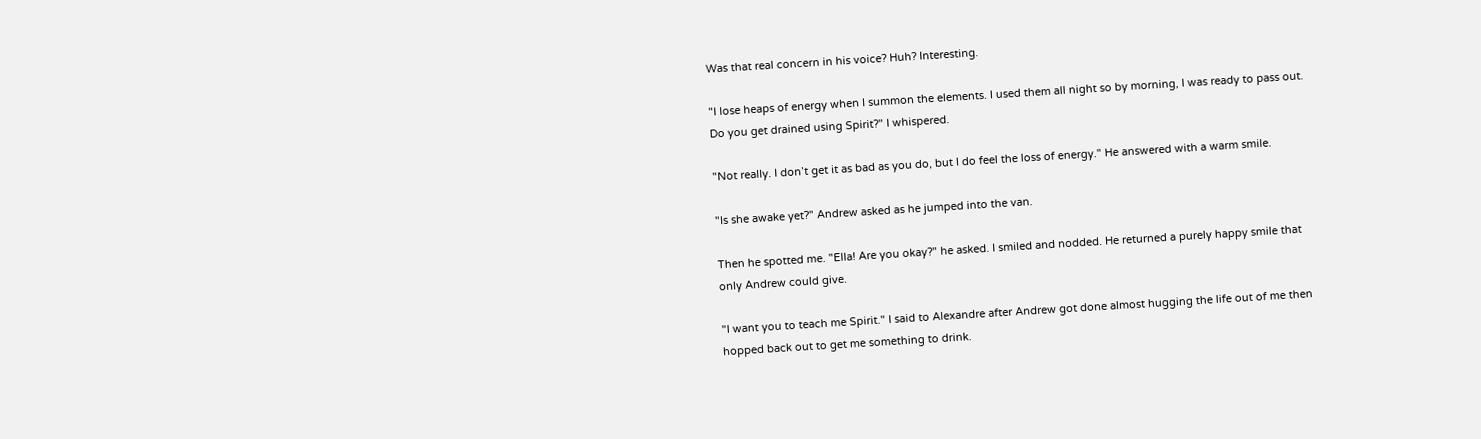Was that real concern in his voice? Huh? Interesting.

"I lose heaps of energy when I summon the elements. I used them all night so by morning, I was ready to pass out. Do you get drained using Spirit?" I whispered.

"Not really. I don’t get it as bad as you do, but I do feel the loss of energy." He answered with a warm smile.

"Is she awake yet?" Andrew asked as he jumped into the van.

Then he spotted me. "Ella! Are you okay?" he asked. I smiled and nodded. He returned a purely happy smile that only Andrew could give.

"I want you to teach me Spirit." I said to Alexandre after Andrew got done almost hugging the life out of me then hopped back out to get me something to drink.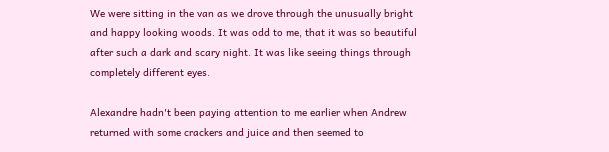We were sitting in the van as we drove through the unusually bright and happy looking woods. It was odd to me, that it was so beautiful after such a dark and scary night. It was like seeing things through completely different eyes.

Alexandre hadn't been paying attention to me earlier when Andrew returned with some crackers and juice and then seemed to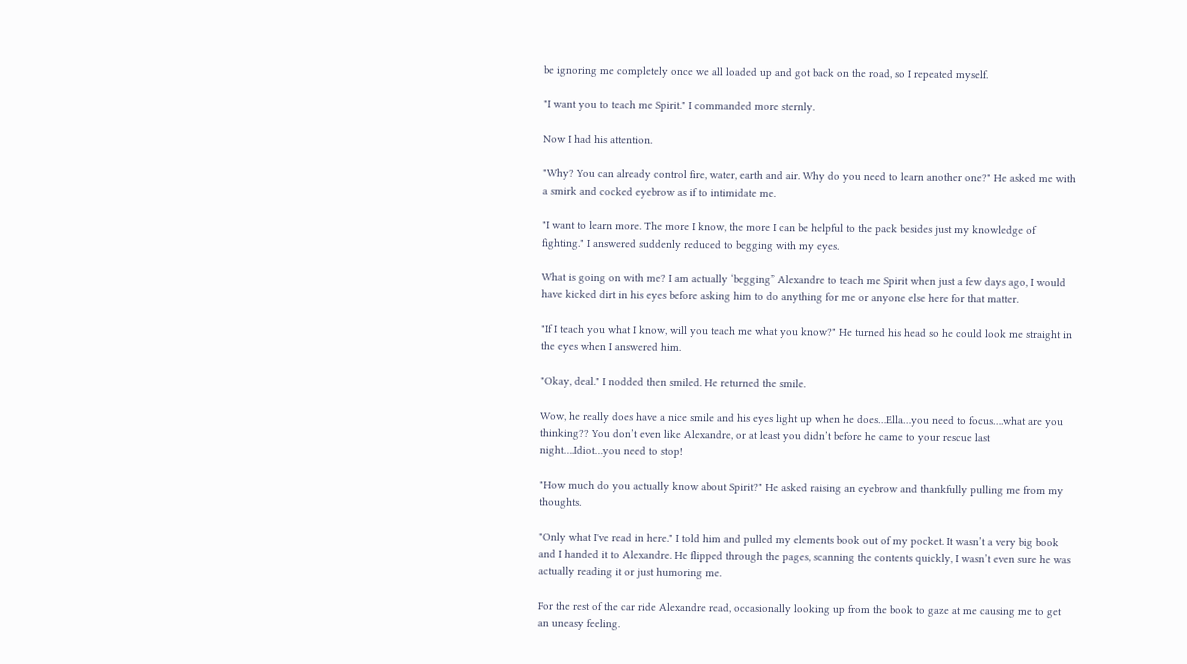be ignoring me completely once we all loaded up and got back on the road, so I repeated myself.

"I want you to teach me Spirit." I commanded more sternly.

Now I had his attention.

"Why? You can already control fire, water, earth and air. Why do you need to learn another one?" He asked me with a smirk and cocked eyebrow as if to intimidate me.

"I want to learn more. The more I know, the more I can be helpful to the pack besides just my knowledge of fighting." I answered suddenly reduced to begging with my eyes.

What is going on with me? I am actually ‘begging” Alexandre to teach me Spirit when just a few days ago, I would have kicked dirt in his eyes before asking him to do anything for me or anyone else here for that matter.

"If I teach you what I know, will you teach me what you know?" He turned his head so he could look me straight in the eyes when I answered him.

"Okay, deal." I nodded then smiled. He returned the smile.

Wow, he really does have a nice smile and his eyes light up when he does…Ella…you need to focus….what are you thinking?? You don’t even like Alexandre, or at least you didn’t before he came to your rescue last night….Idiot…you need to stop!

"How much do you actually know about Spirit?" He asked raising an eyebrow and thankfully pulling me from my thoughts.

"Only what I've read in here." I told him and pulled my elements book out of my pocket. It wasn’t a very big book and I handed it to Alexandre. He flipped through the pages, scanning the contents quickly, I wasn’t even sure he was actually reading it or just humoring me.

For the rest of the car ride Alexandre read, occasionally looking up from the book to gaze at me causing me to get an uneasy feeling.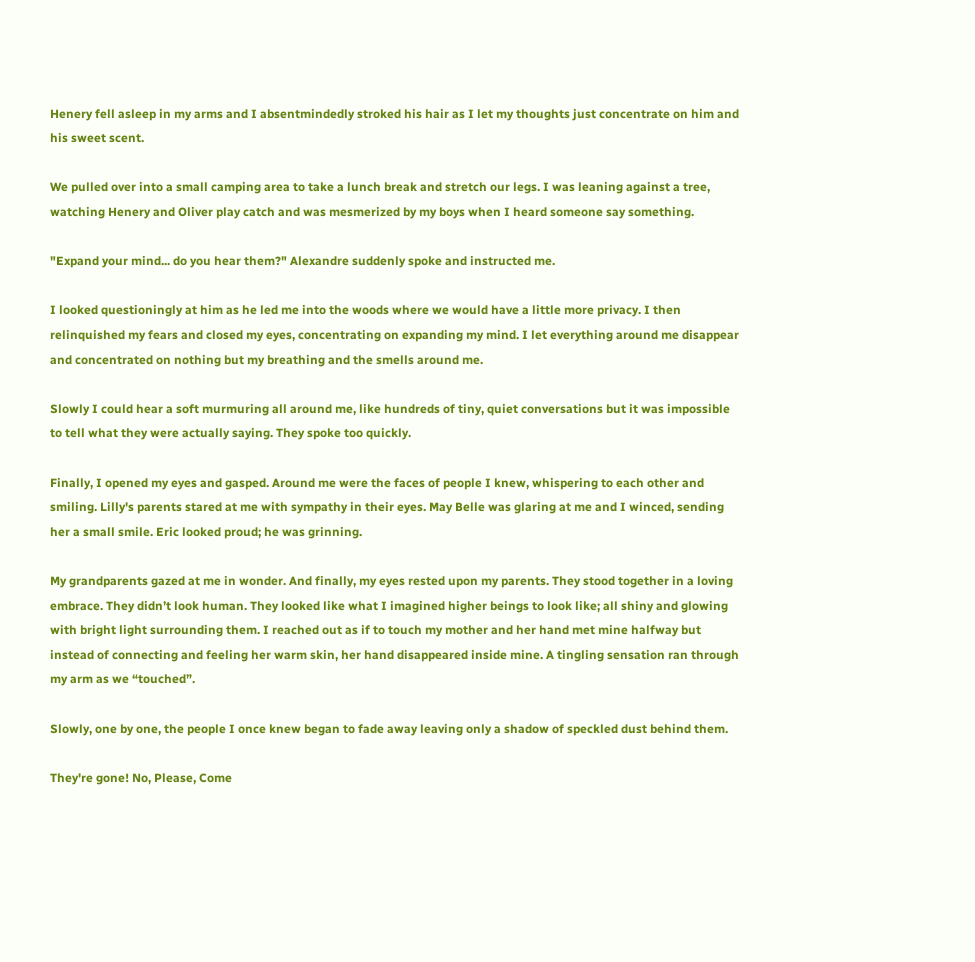Henery fell asleep in my arms and I absentmindedly stroked his hair as I let my thoughts just concentrate on him and his sweet scent.

We pulled over into a small camping area to take a lunch break and stretch our legs. I was leaning against a tree, watching Henery and Oliver play catch and was mesmerized by my boys when I heard someone say something.

"Expand your mind... do you hear them?" Alexandre suddenly spoke and instructed me.

I looked questioningly at him as he led me into the woods where we would have a little more privacy. I then relinquished my fears and closed my eyes, concentrating on expanding my mind. I let everything around me disappear and concentrated on nothing but my breathing and the smells around me.

Slowly I could hear a soft murmuring all around me, like hundreds of tiny, quiet conversations but it was impossible to tell what they were actually saying. They spoke too quickly.

Finally, I opened my eyes and gasped. Around me were the faces of people I knew, whispering to each other and smiling. Lilly's parents stared at me with sympathy in their eyes. May Belle was glaring at me and I winced, sending her a small smile. Eric looked proud; he was grinning.

My grandparents gazed at me in wonder. And finally, my eyes rested upon my parents. They stood together in a loving embrace. They didn’t look human. They looked like what I imagined higher beings to look like; all shiny and glowing with bright light surrounding them. I reached out as if to touch my mother and her hand met mine halfway but instead of connecting and feeling her warm skin, her hand disappeared inside mine. A tingling sensation ran through my arm as we “touched”.

Slowly, one by one, the people I once knew began to fade away leaving only a shadow of speckled dust behind them.

They're gone! No, Please, Come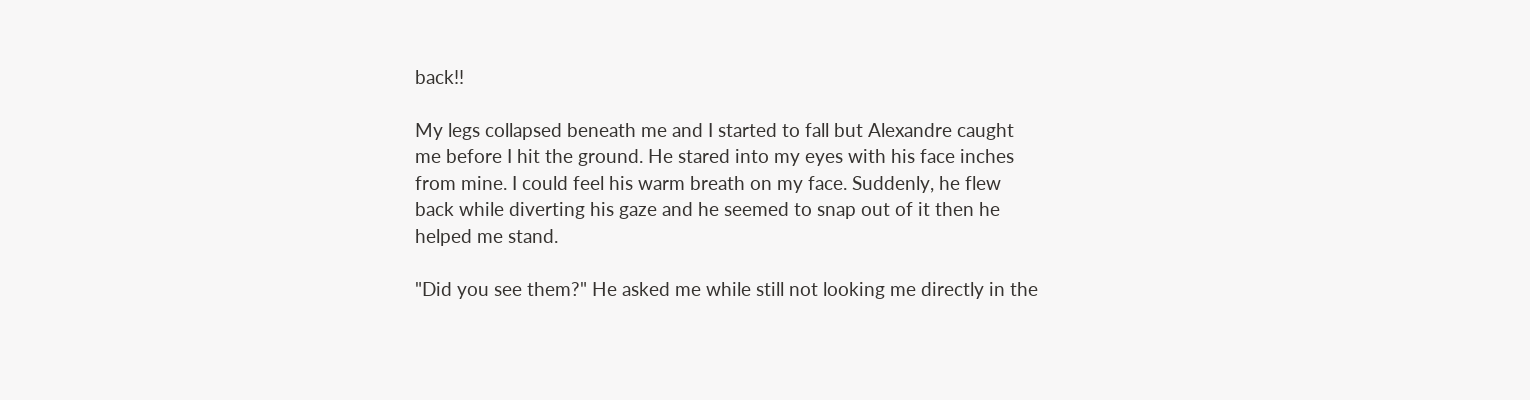back!!

My legs collapsed beneath me and I started to fall but Alexandre caught me before I hit the ground. He stared into my eyes with his face inches from mine. I could feel his warm breath on my face. Suddenly, he flew back while diverting his gaze and he seemed to snap out of it then he helped me stand.

"Did you see them?" He asked me while still not looking me directly in the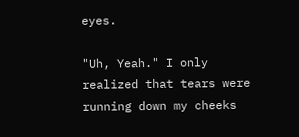eyes.

"Uh, Yeah." I only realized that tears were running down my cheeks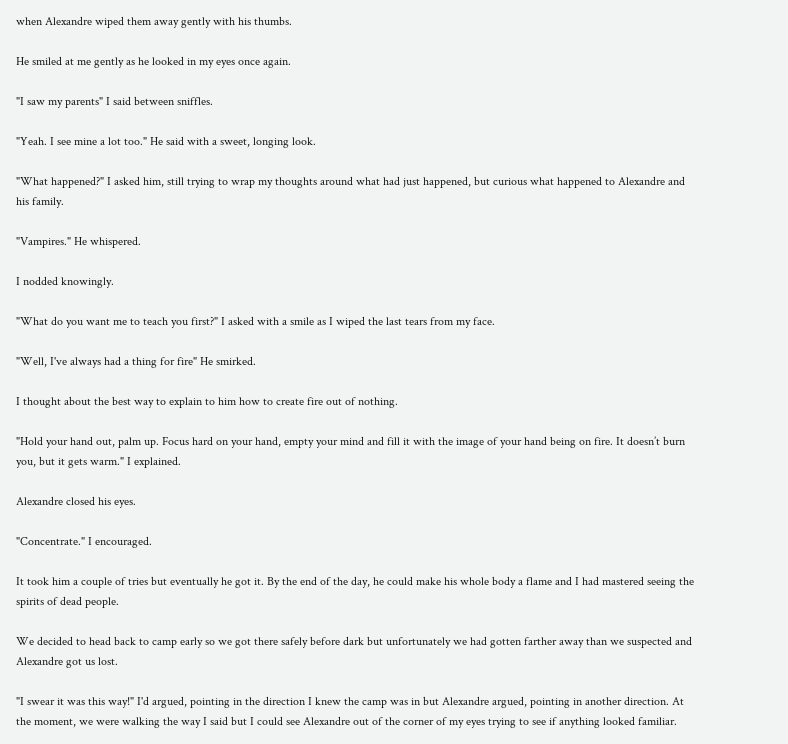when Alexandre wiped them away gently with his thumbs.

He smiled at me gently as he looked in my eyes once again.

"I saw my parents" I said between sniffles.

"Yeah. I see mine a lot too." He said with a sweet, longing look.

"What happened?" I asked him, still trying to wrap my thoughts around what had just happened, but curious what happened to Alexandre and his family.

"Vampires." He whispered.

I nodded knowingly.

"What do you want me to teach you first?" I asked with a smile as I wiped the last tears from my face.

"Well, I've always had a thing for fire" He smirked.

I thought about the best way to explain to him how to create fire out of nothing.

"Hold your hand out, palm up. Focus hard on your hand, empty your mind and fill it with the image of your hand being on fire. It doesn’t burn you, but it gets warm." I explained.

Alexandre closed his eyes.

"Concentrate." I encouraged.

It took him a couple of tries but eventually he got it. By the end of the day, he could make his whole body a flame and I had mastered seeing the spirits of dead people.

We decided to head back to camp early so we got there safely before dark but unfortunately we had gotten farther away than we suspected and Alexandre got us lost.

"I swear it was this way!" I'd argued, pointing in the direction I knew the camp was in but Alexandre argued, pointing in another direction. At the moment, we were walking the way I said but I could see Alexandre out of the corner of my eyes trying to see if anything looked familiar.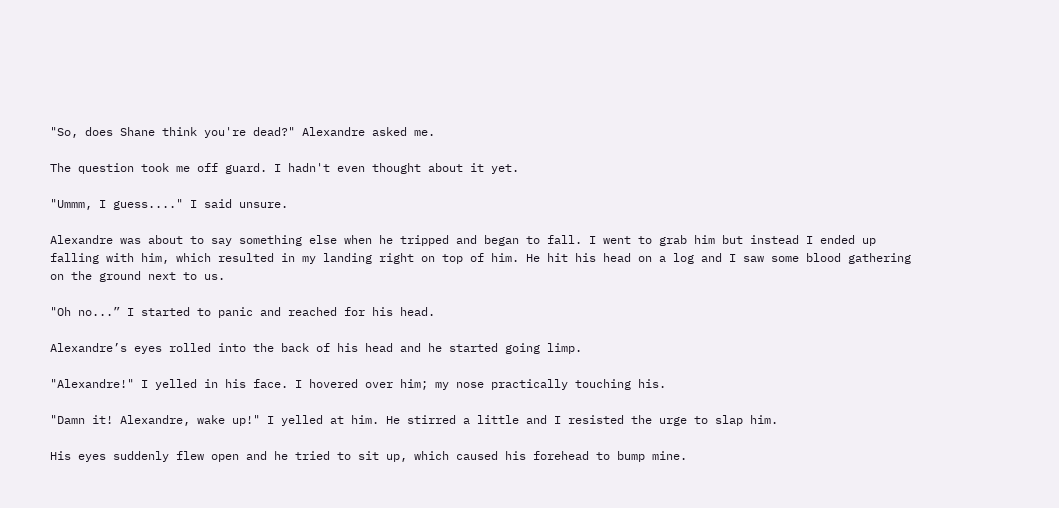"So, does Shane think you're dead?" Alexandre asked me.

The question took me off guard. I hadn't even thought about it yet.

"Ummm, I guess...." I said unsure.

Alexandre was about to say something else when he tripped and began to fall. I went to grab him but instead I ended up falling with him, which resulted in my landing right on top of him. He hit his head on a log and I saw some blood gathering on the ground next to us.

"Oh no...” I started to panic and reached for his head.

Alexandre’s eyes rolled into the back of his head and he started going limp.

"Alexandre!" I yelled in his face. I hovered over him; my nose practically touching his.

"Damn it! Alexandre, wake up!" I yelled at him. He stirred a little and I resisted the urge to slap him.

His eyes suddenly flew open and he tried to sit up, which caused his forehead to bump mine.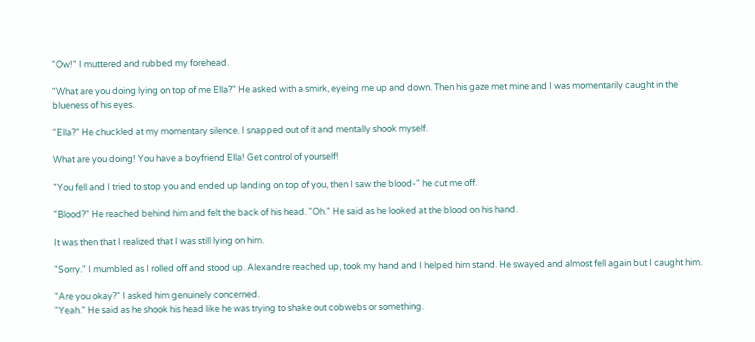"Ow!" I muttered and rubbed my forehead.

"What are you doing lying on top of me Ella?" He asked with a smirk, eyeing me up and down. Then his gaze met mine and I was momentarily caught in the blueness of his eyes.

"Ella?" He chuckled at my momentary silence. I snapped out of it and mentally shook myself.

What are you doing! You have a boyfriend Ella! Get control of yourself!

"You fell and I tried to stop you and ended up landing on top of you, then I saw the blood-" he cut me off.

"Blood?" He reached behind him and felt the back of his head. "Oh." He said as he looked at the blood on his hand.

It was then that I realized that I was still lying on him.

"Sorry." I mumbled as I rolled off and stood up. Alexandre reached up, took my hand and I helped him stand. He swayed and almost fell again but I caught him.

"Are you okay?" I asked him genuinely concerned.
"Yeah." He said as he shook his head like he was trying to shake out cobwebs or something.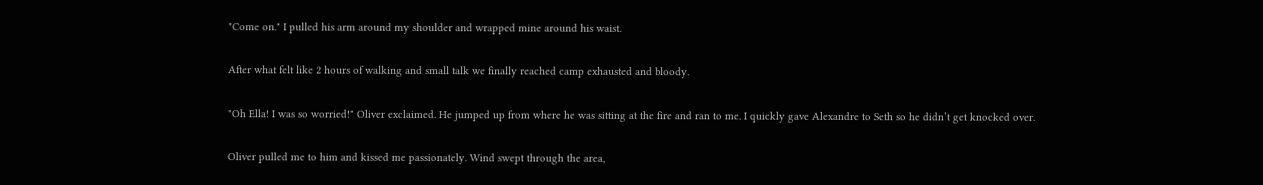"Come on." I pulled his arm around my shoulder and wrapped mine around his waist.

After what felt like 2 hours of walking and small talk we finally reached camp exhausted and bloody.

"Oh Ella! I was so worried!" Oliver exclaimed. He jumped up from where he was sitting at the fire and ran to me. I quickly gave Alexandre to Seth so he didn’t get knocked over.

Oliver pulled me to him and kissed me passionately. Wind swept through the area,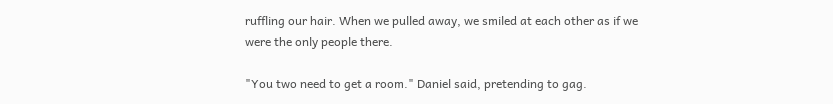ruffling our hair. When we pulled away, we smiled at each other as if we were the only people there.

"You two need to get a room." Daniel said, pretending to gag.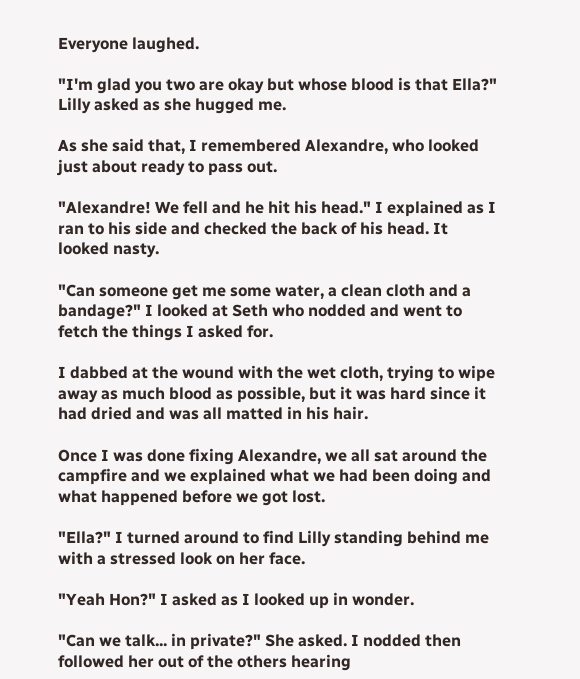Everyone laughed.

"I'm glad you two are okay but whose blood is that Ella?" Lilly asked as she hugged me.

As she said that, I remembered Alexandre, who looked just about ready to pass out.

"Alexandre! We fell and he hit his head." I explained as I ran to his side and checked the back of his head. It looked nasty.

"Can someone get me some water, a clean cloth and a bandage?" I looked at Seth who nodded and went to fetch the things I asked for.

I dabbed at the wound with the wet cloth, trying to wipe away as much blood as possible, but it was hard since it had dried and was all matted in his hair.

Once I was done fixing Alexandre, we all sat around the campfire and we explained what we had been doing and what happened before we got lost.

"Ella?" I turned around to find Lilly standing behind me with a stressed look on her face.

"Yeah Hon?" I asked as I looked up in wonder.

"Can we talk... in private?" She asked. I nodded then followed her out of the others hearing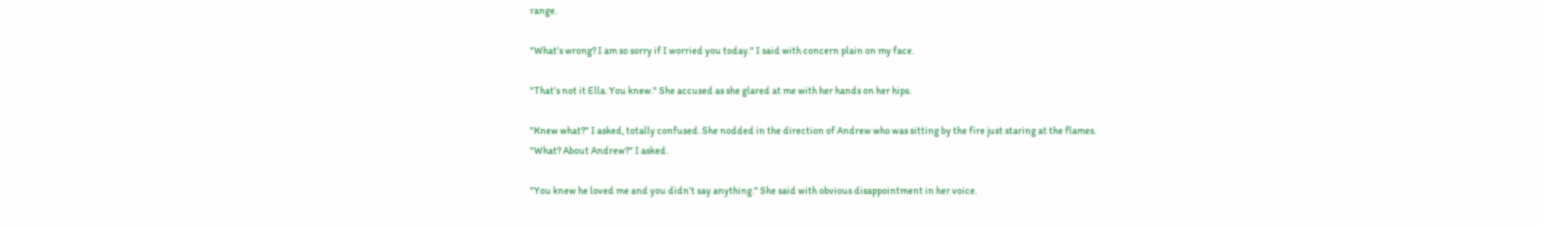range.

"What’s wrong? I am so sorry if I worried you today." I said with concern plain on my face.

"That’s not it Ella. You knew." She accused as she glared at me with her hands on her hips.

"Knew what?" I asked, totally confused. She nodded in the direction of Andrew who was sitting by the fire just staring at the flames.
"What? About Andrew?" I asked.

"You knew he loved me and you didn’t say anything." She said with obvious disappointment in her voice.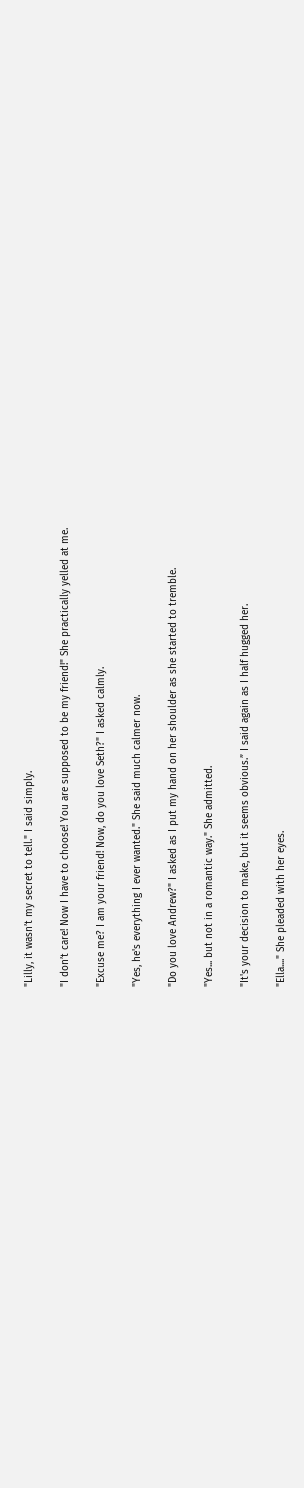"Lilly, it wasn’t my secret to tell." I said simply.

"I don’t care! Now I have to choose! You are supposed to be my friend!" She practically yelled at me.

"Excuse me? I am your friend! Now, do you love Seth?" I asked calmly.

"Yes, he's everything I ever wanted." She said much calmer now.

"Do you love Andrew?" I asked as I put my hand on her shoulder as she started to tremble.

"Yes... but not in a romantic way." She admitted.

"It's your decision to make, but it seems obvious.” I said again as I half hugged her.

"Ella...." She pleaded with her eyes.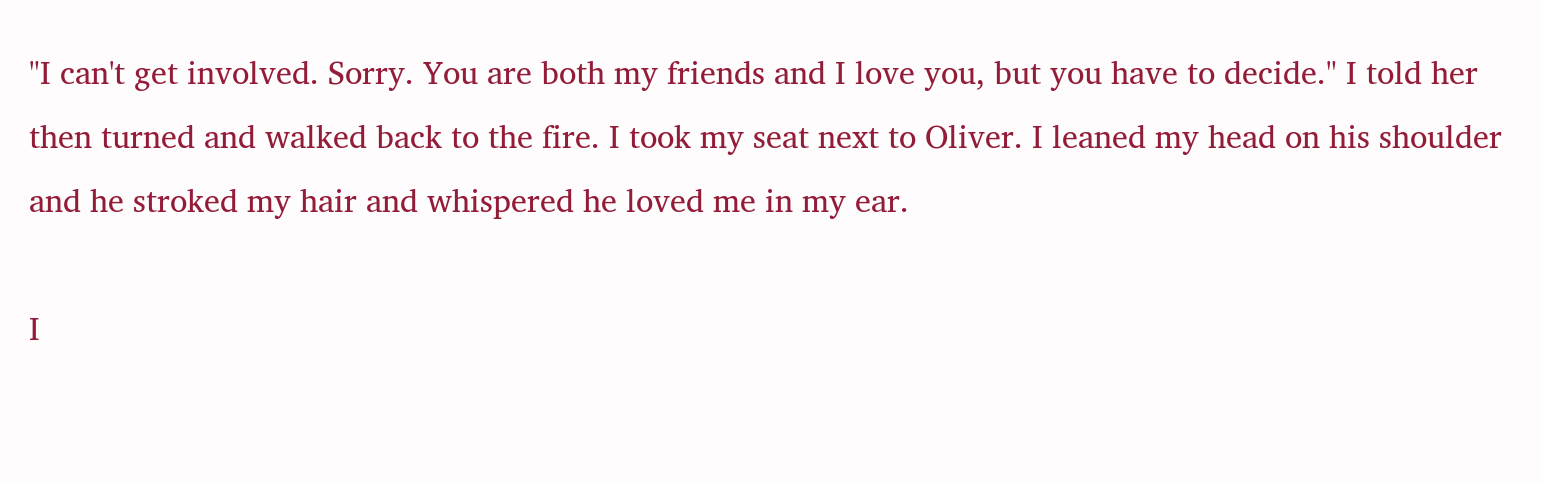"I can't get involved. Sorry. You are both my friends and I love you, but you have to decide." I told her then turned and walked back to the fire. I took my seat next to Oliver. I leaned my head on his shoulder and he stroked my hair and whispered he loved me in my ear.

I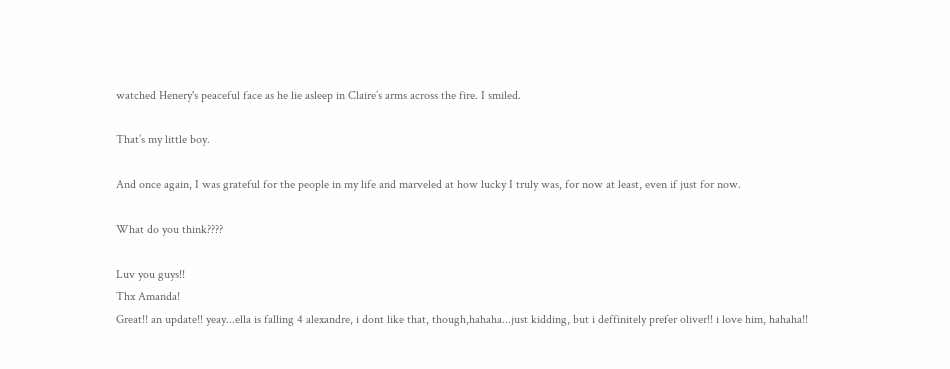watched Henery's peaceful face as he lie asleep in Claire’s arms across the fire. I smiled.

That’s my little boy.

And once again, I was grateful for the people in my life and marveled at how lucky I truly was, for now at least, even if just for now.

What do you think????

Luv you guys!!
Thx Amanda!
Great!! an update!! yeay...ella is falling 4 alexandre, i dont like that, though,hahaha...just kidding, but i deffinitely prefer oliver!! i love him, hahaha!!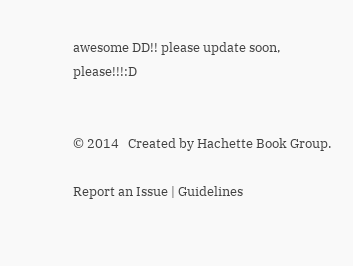awesome DD!! please update soon, please!!!:D


© 2014   Created by Hachette Book Group.

Report an Issue | Guidelines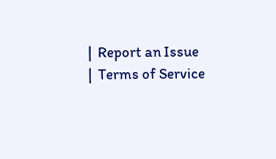|  Report an Issue  |  Terms of Service